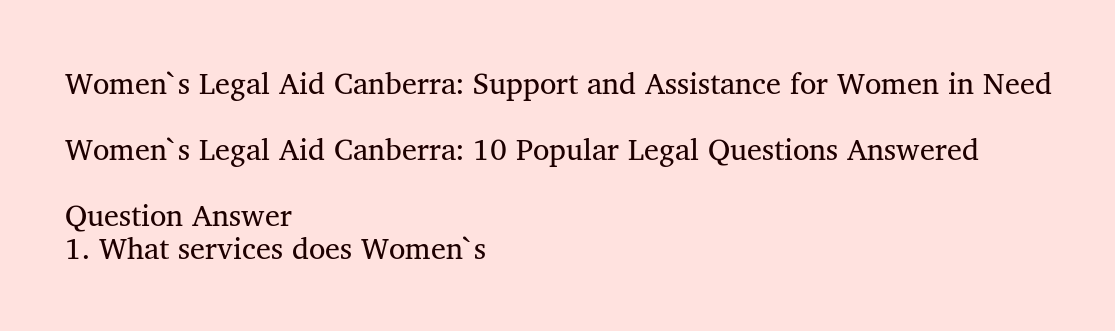Women`s Legal Aid Canberra: Support and Assistance for Women in Need

Women`s Legal Aid Canberra: 10 Popular Legal Questions Answered

Question Answer
1. What services does Women`s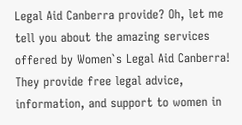Legal Aid Canberra provide? Oh, let me tell you about the amazing services offered by Women`s Legal Aid Canberra! They provide free legal advice, information, and support to women in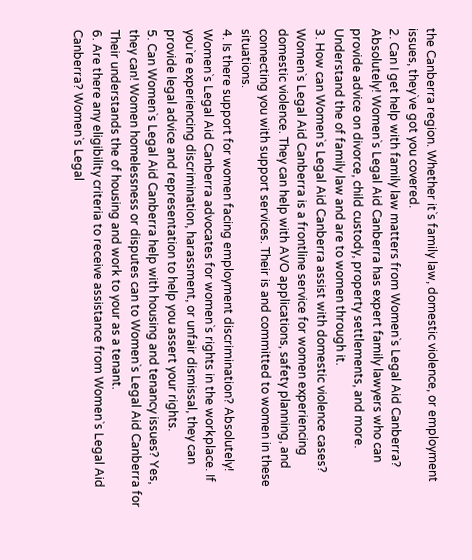the Canberra region. Whether it`s family law, domestic violence, or employment issues, they`ve got you covered.
2. Can I get help with family law matters from Women`s Legal Aid Canberra? Absolutely! Women`s Legal Aid Canberra has expert family lawyers who can provide advice on divorce, child custody, property settlements, and more. Understand the of family law and are to women through it.
3. How can Women`s Legal Aid Canberra assist with domestic violence cases? Women`s Legal Aid Canberra is a frontline service for women experiencing domestic violence. They can help with AVO applications, safety planning, and connecting you with support services. Their is and committed to women in these situations.
4. Is there support for women facing employment discrimination? Absolutely! Women`s Legal Aid Canberra advocates for women`s rights in the workplace. If you`re experiencing discrimination, harassment, or unfair dismissal, they can provide legal advice and representation to help you assert your rights.
5. Can Women`s Legal Aid Canberra help with housing and tenancy issues? Yes, they can! Women homelessness or disputes can to Women`s Legal Aid Canberra for Their understands the of housing and work to your as a tenant.
6. Are there any eligibility criteria to receive assistance from Women`s Legal Aid Canberra? Women`s Legal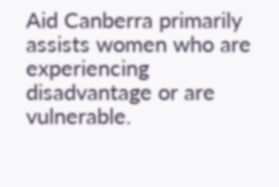Aid Canberra primarily assists women who are experiencing disadvantage or are vulnerable.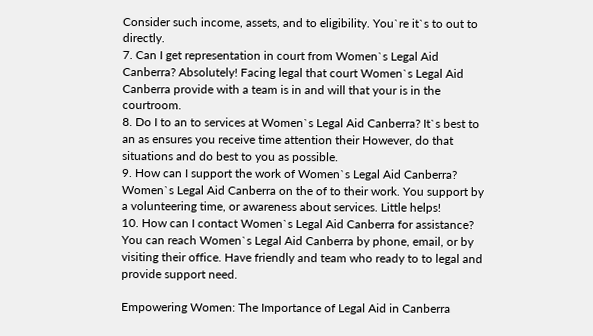Consider such income, assets, and to eligibility. You`re it`s to out to directly.
7. Can I get representation in court from Women`s Legal Aid Canberra? Absolutely! Facing legal that court Women`s Legal Aid Canberra provide with a team is in and will that your is in the courtroom.
8. Do I to an to services at Women`s Legal Aid Canberra? It`s best to an as ensures you receive time attention their However, do that situations and do best to you as possible.
9. How can I support the work of Women`s Legal Aid Canberra? Women`s Legal Aid Canberra on the of to their work. You support by a volunteering time, or awareness about services. Little helps!
10. How can I contact Women`s Legal Aid Canberra for assistance? You can reach Women`s Legal Aid Canberra by phone, email, or by visiting their office. Have friendly and team who ready to to legal and provide support need.

Empowering Women: The Importance of Legal Aid in Canberra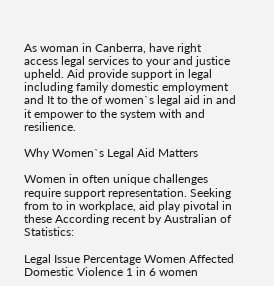As woman in Canberra, have right access legal services to your and justice upheld. Aid provide support in legal including family domestic employment and It to the of women`s legal aid in and it empower to the system with and resilience.

Why Women`s Legal Aid Matters

Women in often unique challenges require support representation. Seeking from to in workplace, aid play pivotal in these According recent by Australian of Statistics:

Legal Issue Percentage Women Affected
Domestic Violence 1 in 6 women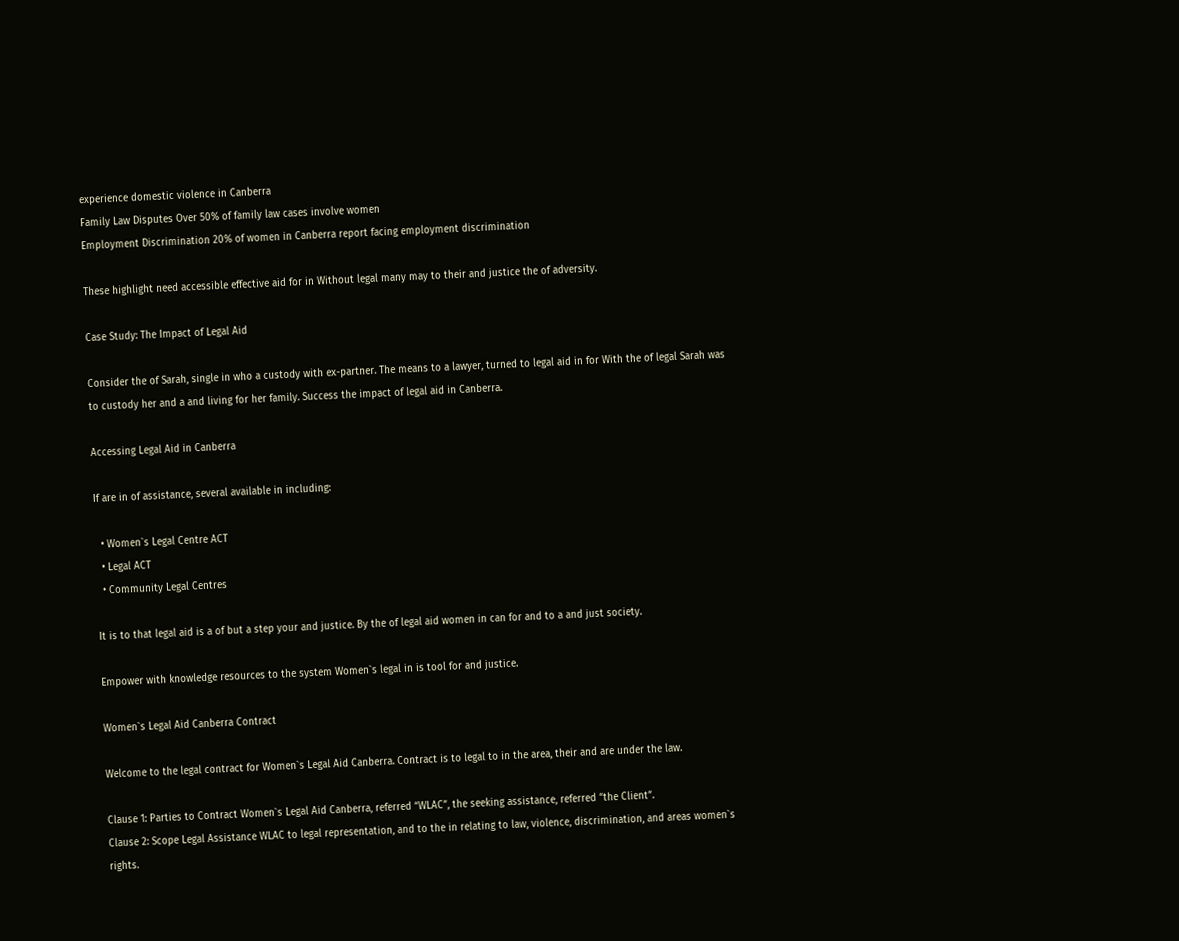experience domestic violence in Canberra
Family Law Disputes Over 50% of family law cases involve women
Employment Discrimination 20% of women in Canberra report facing employment discrimination

These highlight need accessible effective aid for in Without legal many may to their and justice the of adversity.

Case Study: The Impact of Legal Aid

Consider the of Sarah, single in who a custody with ex-partner. The means to a lawyer, turned to legal aid in for With the of legal Sarah was to custody her and a and living for her family. Success the impact of legal aid in Canberra.

Accessing Legal Aid in Canberra

If are in of assistance, several available in including:

  • Women`s Legal Centre ACT
  • Legal ACT
  • Community Legal Centres

It is to that legal aid is a of but a step your and justice. By the of legal aid women in can for and to a and just society.

Empower with knowledge resources to the system Women`s legal in is tool for and justice.

Women`s Legal Aid Canberra Contract

Welcome to the legal contract for Women`s Legal Aid Canberra. Contract is to legal to in the area, their and are under the law.

Clause 1: Parties to Contract Women`s Legal Aid Canberra, referred “WLAC”, the seeking assistance, referred “the Client”.
Clause 2: Scope Legal Assistance WLAC to legal representation, and to the in relating to law, violence, discrimination, and areas women`s rights.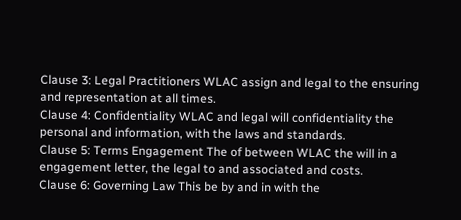Clause 3: Legal Practitioners WLAC assign and legal to the ensuring and representation at all times.
Clause 4: Confidentiality WLAC and legal will confidentiality the personal and information, with the laws and standards.
Clause 5: Terms Engagement The of between WLAC the will in a engagement letter, the legal to and associated and costs.
Clause 6: Governing Law This be by and in with the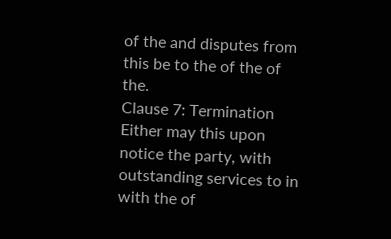of the and disputes from this be to the of the of the.
Clause 7: Termination Either may this upon notice the party, with outstanding services to in with the of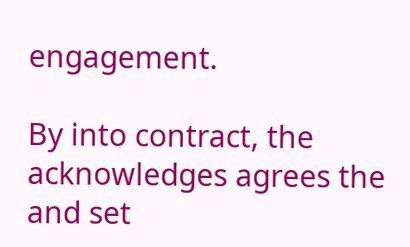engagement.

By into contract, the acknowledges agrees the and set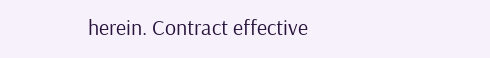herein. Contract effective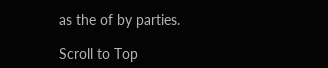as the of by parties.

Scroll to Top